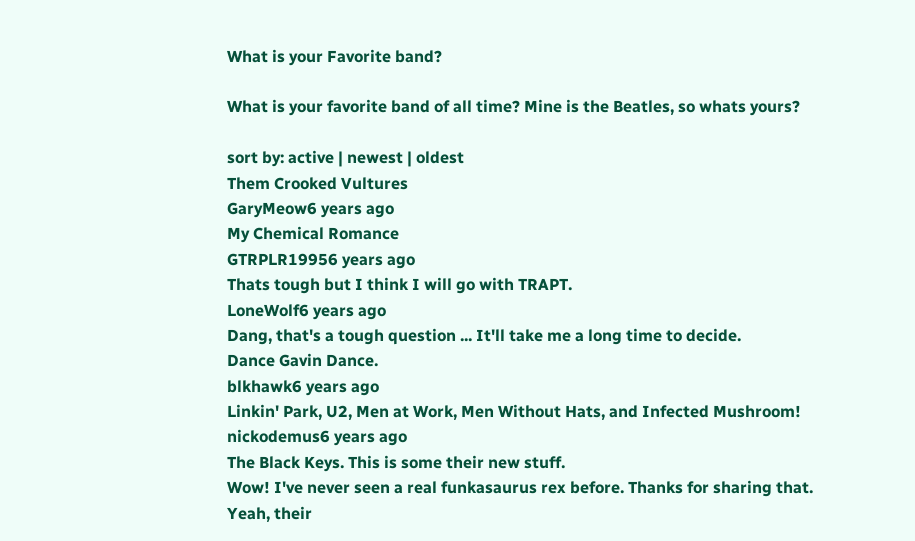What is your Favorite band?

What is your favorite band of all time? Mine is the Beatles, so whats yours?

sort by: active | newest | oldest
Them Crooked Vultures
GaryMeow6 years ago
My Chemical Romance
GTRPLR19956 years ago
Thats tough but I think I will go with TRAPT.
LoneWolf6 years ago
Dang, that's a tough question ... It'll take me a long time to decide.
Dance Gavin Dance.
blkhawk6 years ago
Linkin' Park, U2, Men at Work, Men Without Hats, and Infected Mushroom!
nickodemus6 years ago
The Black Keys. This is some their new stuff.
Wow! I've never seen a real funkasaurus rex before. Thanks for sharing that.
Yeah, their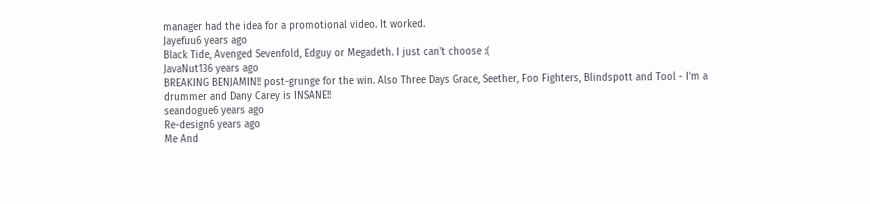manager had the idea for a promotional video. It worked.
Jayefuu6 years ago
Black Tide, Avenged Sevenfold, Edguy or Megadeth. I just can't choose :(
JavaNut136 years ago
BREAKING BENJAMIN!! post-grunge for the win. Also Three Days Grace, Seether, Foo Fighters, Blindspott and Tool - I'm a drummer and Dany Carey is INSANE!!
seandogue6 years ago
Re-design6 years ago
Me And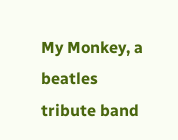My Monkey, a beatles tribute band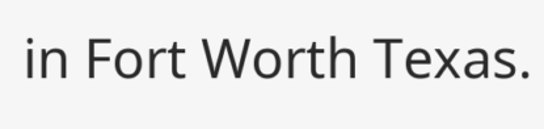in Fort Worth Texas.